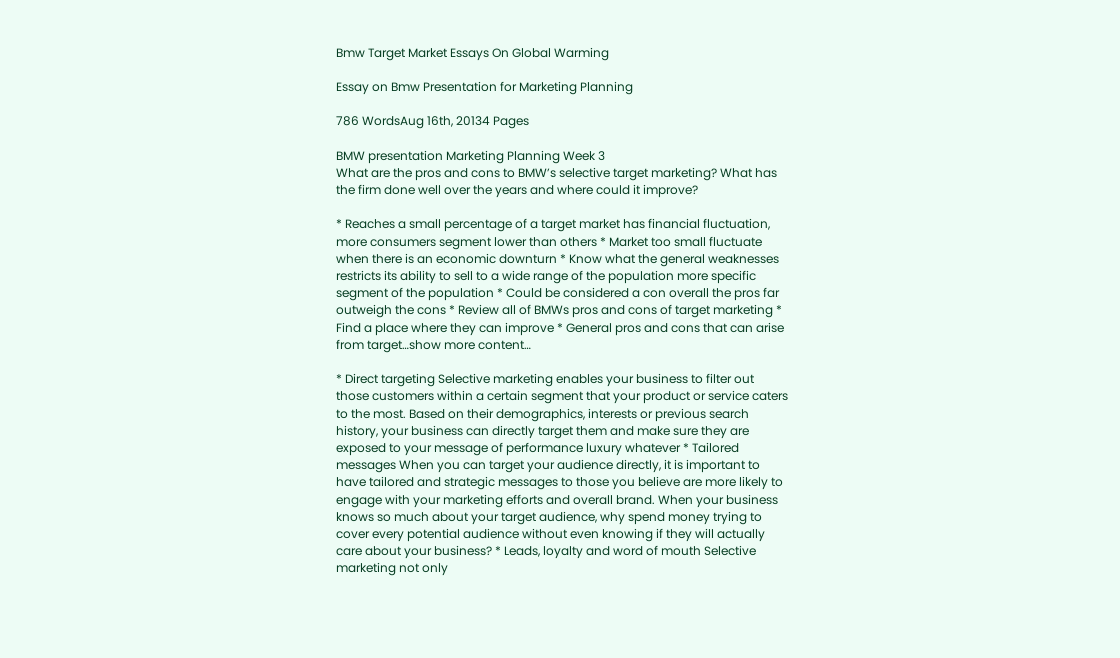Bmw Target Market Essays On Global Warming

Essay on Bmw Presentation for Marketing Planning

786 WordsAug 16th, 20134 Pages

BMW presentation Marketing Planning Week 3
What are the pros and cons to BMW’s selective target marketing? What has the firm done well over the years and where could it improve?

* Reaches a small percentage of a target market has financial fluctuation, more consumers segment lower than others * Market too small fluctuate when there is an economic downturn * Know what the general weaknesses restricts its ability to sell to a wide range of the population more specific segment of the population * Could be considered a con overall the pros far outweigh the cons * Review all of BMWs pros and cons of target marketing * Find a place where they can improve * General pros and cons that can arise from target…show more content…

* Direct targeting Selective marketing enables your business to filter out those customers within a certain segment that your product or service caters to the most. Based on their demographics, interests or previous search history, your business can directly target them and make sure they are exposed to your message of performance luxury whatever * Tailored messages When you can target your audience directly, it is important to have tailored and strategic messages to those you believe are more likely to engage with your marketing efforts and overall brand. When your business knows so much about your target audience, why spend money trying to cover every potential audience without even knowing if they will actually care about your business? * Leads, loyalty and word of mouth Selective marketing not only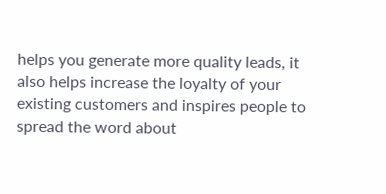helps you generate more quality leads, it also helps increase the loyalty of your existing customers and inspires people to spread the word about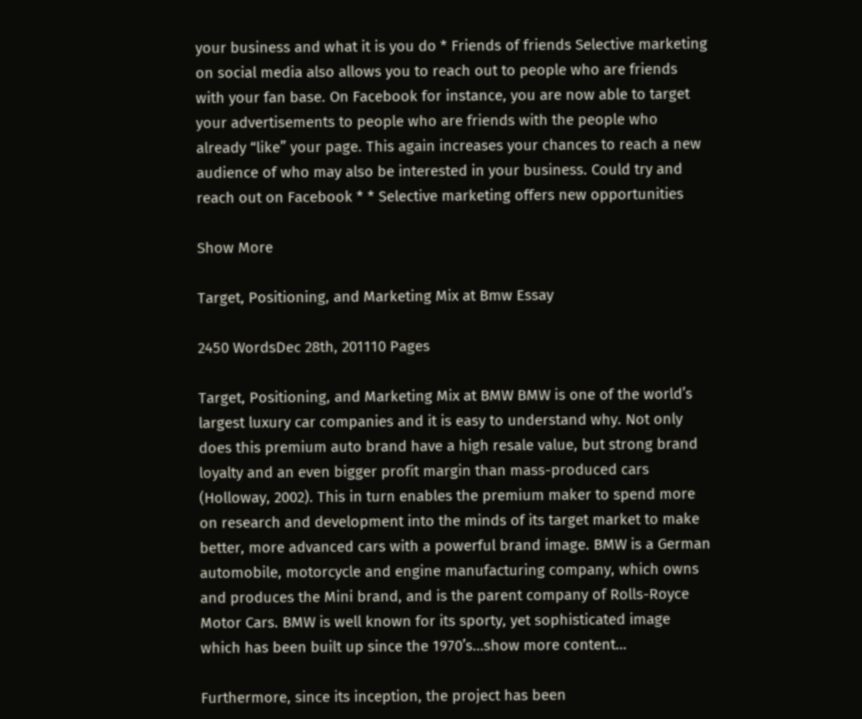your business and what it is you do * Friends of friends Selective marketing on social media also allows you to reach out to people who are friends with your fan base. On Facebook for instance, you are now able to target your advertisements to people who are friends with the people who already “like” your page. This again increases your chances to reach a new audience of who may also be interested in your business. Could try and reach out on Facebook * * Selective marketing offers new opportunities

Show More

Target, Positioning, and Marketing Mix at Bmw Essay

2450 WordsDec 28th, 201110 Pages

Target, Positioning, and Marketing Mix at BMW BMW is one of the world’s largest luxury car companies and it is easy to understand why. Not only does this premium auto brand have a high resale value, but strong brand loyalty and an even bigger profit margin than mass-produced cars (Holloway, 2002). This in turn enables the premium maker to spend more on research and development into the minds of its target market to make better, more advanced cars with a powerful brand image. BMW is a German automobile, motorcycle and engine manufacturing company, which owns and produces the Mini brand, and is the parent company of Rolls-Royce Motor Cars. BMW is well known for its sporty, yet sophisticated image which has been built up since the 1970’s…show more content…

Furthermore, since its inception, the project has been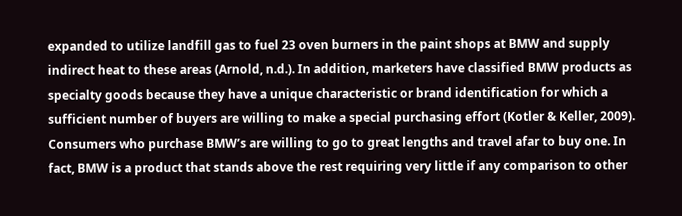expanded to utilize landfill gas to fuel 23 oven burners in the paint shops at BMW and supply indirect heat to these areas (Arnold, n.d.). In addition, marketers have classified BMW products as specialty goods because they have a unique characteristic or brand identification for which a sufficient number of buyers are willing to make a special purchasing effort (Kotler & Keller, 2009). Consumers who purchase BMW’s are willing to go to great lengths and travel afar to buy one. In fact, BMW is a product that stands above the rest requiring very little if any comparison to other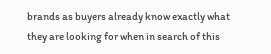brands as buyers already know exactly what they are looking for when in search of this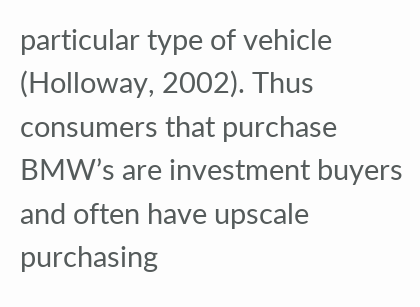particular type of vehicle (Holloway, 2002). Thus consumers that purchase BMW’s are investment buyers and often have upscale purchasing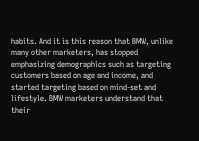habits. And it is this reason that BMW, unlike many other marketers, has stopped emphasizing demographics such as targeting customers based on age and income, and started targeting based on mind-set and lifestyle. BMW marketers understand that their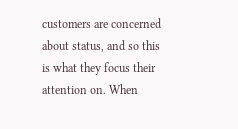customers are concerned about status, and so this is what they focus their attention on. When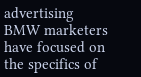advertising BMW marketers have focused on the specifics of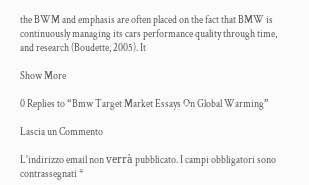the BWM and emphasis are often placed on the fact that BMW is continuously managing its cars performance quality through time, and research (Boudette, 2005). It

Show More

0 Replies to “Bmw Target Market Essays On Global Warming”

Lascia un Commento

L'indirizzo email non verrà pubblicato. I campi obbligatori sono contrassegnati *